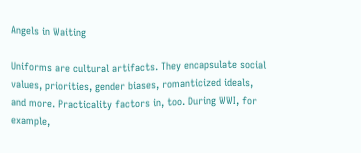Angels in Waiting

Uniforms are cultural artifacts. They encapsulate social values, priorities, gender biases, romanticized ideals, and more. Practicality factors in, too. During WWI, for example,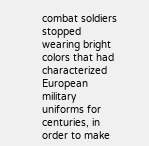combat soldiers stopped wearing bright colors that had characterized European military uniforms for centuries, in order to make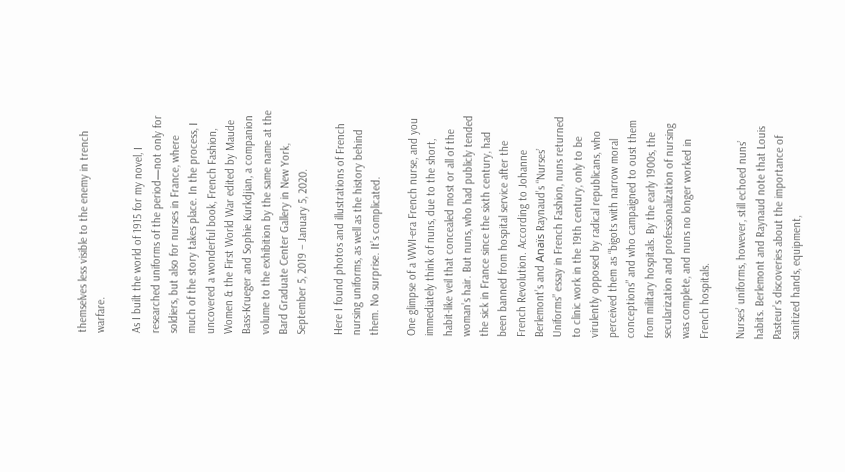themselves less visible to the enemy in trench warfare.

As I built the world of 1915 for my novel, I researched uniforms of the period—not only for soldiers, but also for nurses in France, where much of the story takes place. In the process, I uncovered a wonderful book, French Fashion, Women & the First World War edited by Maude Bass-Krueger and Sophie Kurkdjian, a companion volume to the exhibition by the same name at the Bard Graduate Center Gallery in New York, September 5, 2019 – January 5, 2020.

Here I found photos and illustrations of French nursing uniforms, as well as the history behind them. No surprise. It’s complicated.

One glimpse of a WWI-era French nurse, and you immediately think of nuns, due to the short, habit-like veil that concealed most or all of the woman’s hair. But nuns, who had publicly tended the sick in France since the sixth century, had been banned from hospital service after the French Revolution. According to Johanne Berlemont’s and Anaïs Raynaud’s “Nurses’ Uniforms” essay in French Fashion, nuns returned to clinic work in the 19th century, only to be virulently opposed by radical republicans, who perceived them as “bigots with narrow moral conceptions” and who campaigned to oust them from military hospitals. By the early 1900s, the secularization and professionalization of nursing was complete, and nuns no longer worked in French hospitals.

Nurses’ uniforms, however, still echoed nuns’ habits. Berlemont and Raynaud note that Louis Pasteur’s discoveries about the importance of sanitized hands, equipment,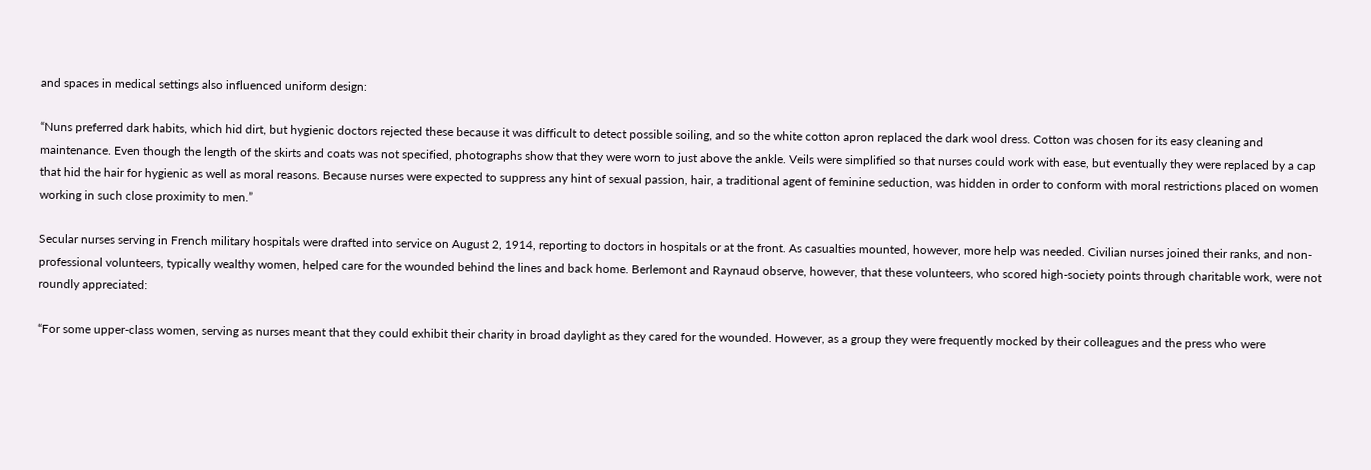and spaces in medical settings also influenced uniform design:

“Nuns preferred dark habits, which hid dirt, but hygienic doctors rejected these because it was difficult to detect possible soiling, and so the white cotton apron replaced the dark wool dress. Cotton was chosen for its easy cleaning and maintenance. Even though the length of the skirts and coats was not specified, photographs show that they were worn to just above the ankle. Veils were simplified so that nurses could work with ease, but eventually they were replaced by a cap that hid the hair for hygienic as well as moral reasons. Because nurses were expected to suppress any hint of sexual passion, hair, a traditional agent of feminine seduction, was hidden in order to conform with moral restrictions placed on women working in such close proximity to men.”

Secular nurses serving in French military hospitals were drafted into service on August 2, 1914, reporting to doctors in hospitals or at the front. As casualties mounted, however, more help was needed. Civilian nurses joined their ranks, and non-professional volunteers, typically wealthy women, helped care for the wounded behind the lines and back home. Berlemont and Raynaud observe, however, that these volunteers, who scored high-society points through charitable work, were not roundly appreciated:

“For some upper-class women, serving as nurses meant that they could exhibit their charity in broad daylight as they cared for the wounded. However, as a group they were frequently mocked by their colleagues and the press who were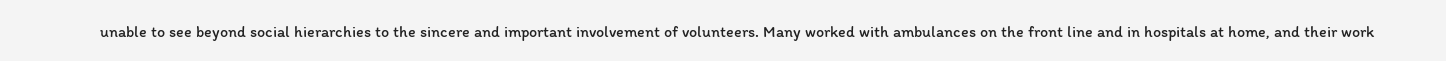unable to see beyond social hierarchies to the sincere and important involvement of volunteers. Many worked with ambulances on the front line and in hospitals at home, and their work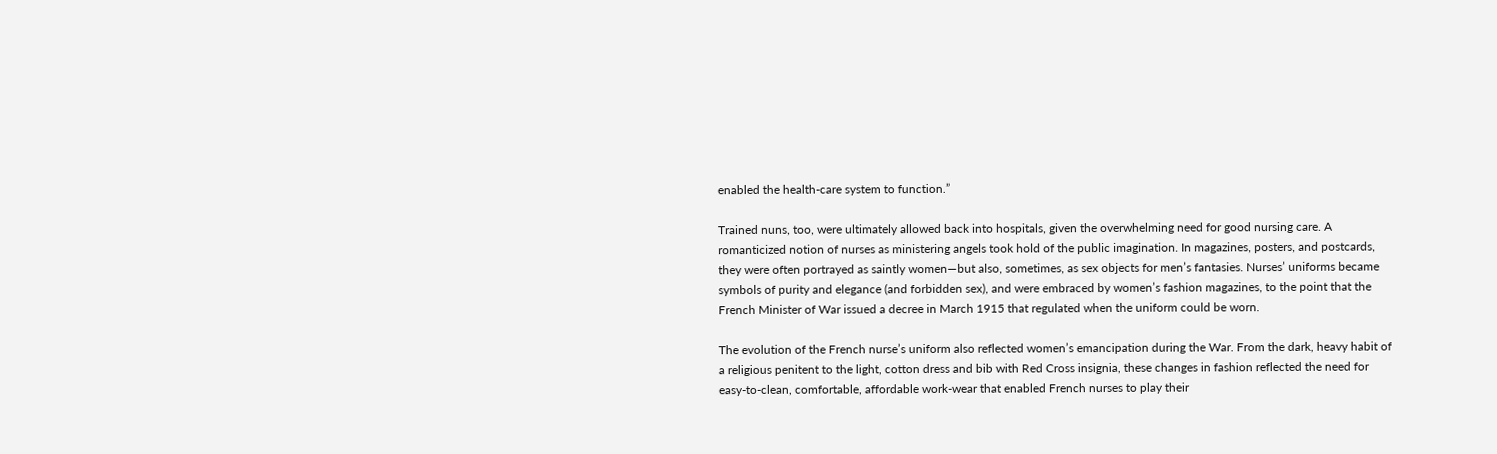enabled the health-care system to function.”

Trained nuns, too, were ultimately allowed back into hospitals, given the overwhelming need for good nursing care. A romanticized notion of nurses as ministering angels took hold of the public imagination. In magazines, posters, and postcards, they were often portrayed as saintly women—but also, sometimes, as sex objects for men’s fantasies. Nurses’ uniforms became symbols of purity and elegance (and forbidden sex), and were embraced by women’s fashion magazines, to the point that the French Minister of War issued a decree in March 1915 that regulated when the uniform could be worn.

The evolution of the French nurse’s uniform also reflected women’s emancipation during the War. From the dark, heavy habit of a religious penitent to the light, cotton dress and bib with Red Cross insignia, these changes in fashion reflected the need for easy-to-clean, comfortable, affordable work-wear that enabled French nurses to play their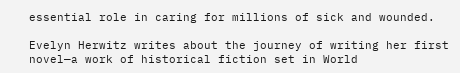essential role in caring for millions of sick and wounded.

Evelyn Herwitz writes about the journey of writing her first novel—a work of historical fiction set in World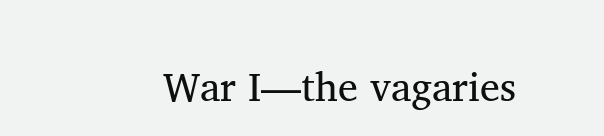War I—the vagaries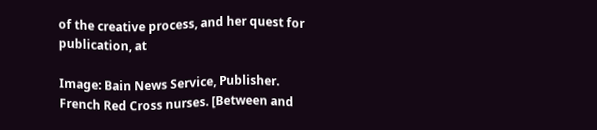of the creative process, and her quest for publication, at

Image: Bain News Service, Publisher. French Red Cross nurses. [Between and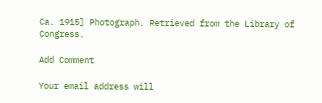Ca. 1915] Photograph. Retrieved from the Library of Congress.

Add Comment

Your email address will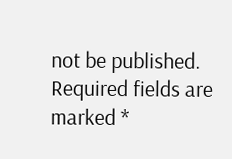not be published. Required fields are marked *